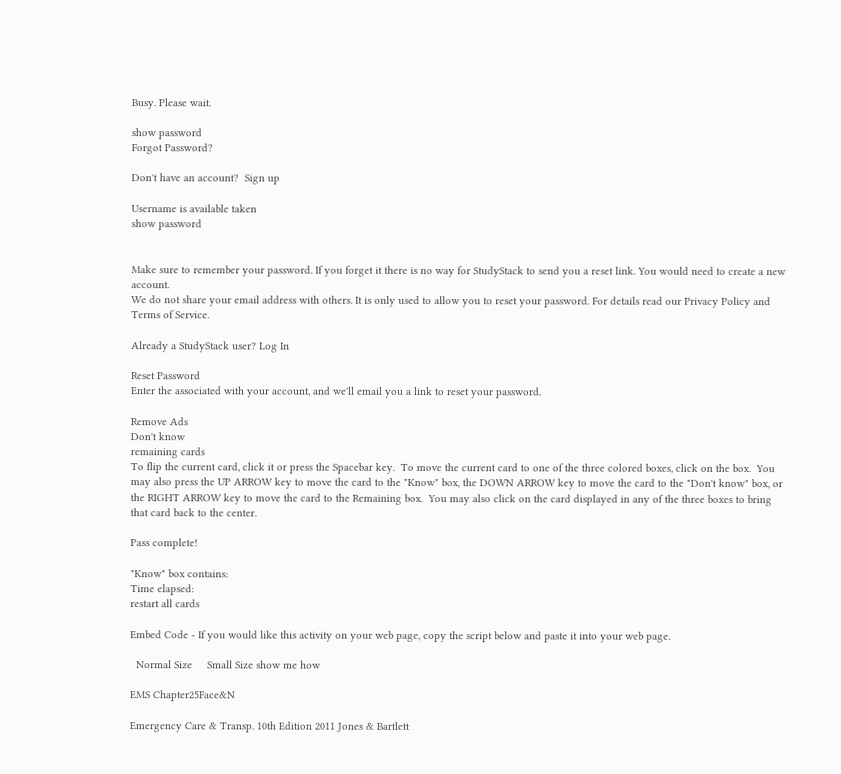Busy. Please wait.

show password
Forgot Password?

Don't have an account?  Sign up

Username is available taken
show password


Make sure to remember your password. If you forget it there is no way for StudyStack to send you a reset link. You would need to create a new account.
We do not share your email address with others. It is only used to allow you to reset your password. For details read our Privacy Policy and Terms of Service.

Already a StudyStack user? Log In

Reset Password
Enter the associated with your account, and we'll email you a link to reset your password.

Remove Ads
Don't know
remaining cards
To flip the current card, click it or press the Spacebar key.  To move the current card to one of the three colored boxes, click on the box.  You may also press the UP ARROW key to move the card to the "Know" box, the DOWN ARROW key to move the card to the "Don't know" box, or the RIGHT ARROW key to move the card to the Remaining box.  You may also click on the card displayed in any of the three boxes to bring that card back to the center.

Pass complete!

"Know" box contains:
Time elapsed:
restart all cards

Embed Code - If you would like this activity on your web page, copy the script below and paste it into your web page.

  Normal Size     Small Size show me how

EMS Chapter25Face&N

Emergency Care & Transp. 10th Edition 2011 Jones & Bartlett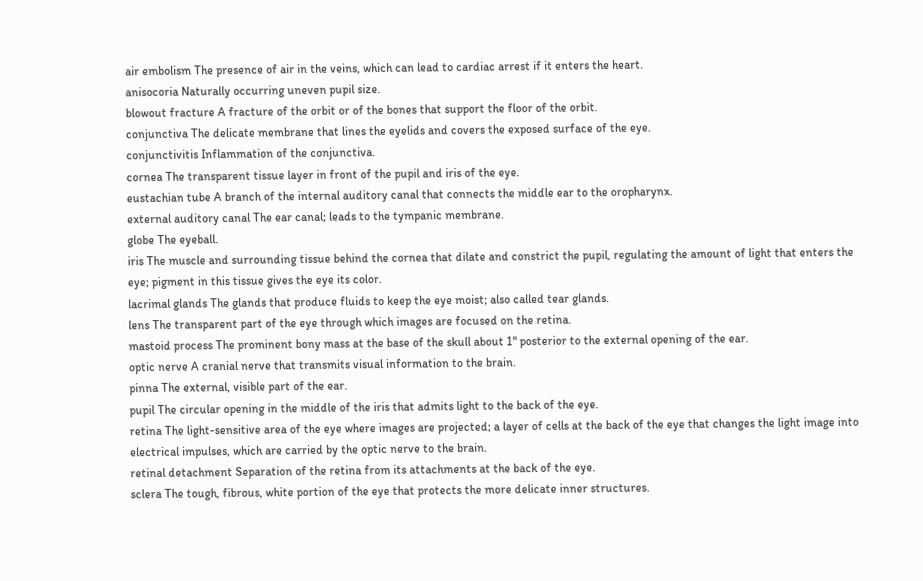air embolism The presence of air in the veins, which can lead to cardiac arrest if it enters the heart.
anisocoria Naturally occurring uneven pupil size.
blowout fracture A fracture of the orbit or of the bones that support the floor of the orbit.
conjunctiva The delicate membrane that lines the eyelids and covers the exposed surface of the eye.
conjunctivitis Inflammation of the conjunctiva.
cornea The transparent tissue layer in front of the pupil and iris of the eye.
eustachian tube A branch of the internal auditory canal that connects the middle ear to the oropharynx.
external auditory canal The ear canal; leads to the tympanic membrane.
globe The eyeball.
iris The muscle and surrounding tissue behind the cornea that dilate and constrict the pupil, regulating the amount of light that enters the eye; pigment in this tissue gives the eye its color.
lacrimal glands The glands that produce fluids to keep the eye moist; also called tear glands.
lens The transparent part of the eye through which images are focused on the retina.
mastoid process The prominent bony mass at the base of the skull about 1" posterior to the external opening of the ear.
optic nerve A cranial nerve that transmits visual information to the brain.
pinna The external, visible part of the ear.
pupil The circular opening in the middle of the iris that admits light to the back of the eye.
retina The light-sensitive area of the eye where images are projected; a layer of cells at the back of the eye that changes the light image into electrical impulses, which are carried by the optic nerve to the brain.
retinal detachment Separation of the retina from its attachments at the back of the eye.
sclera The tough, fibrous, white portion of the eye that protects the more delicate inner structures.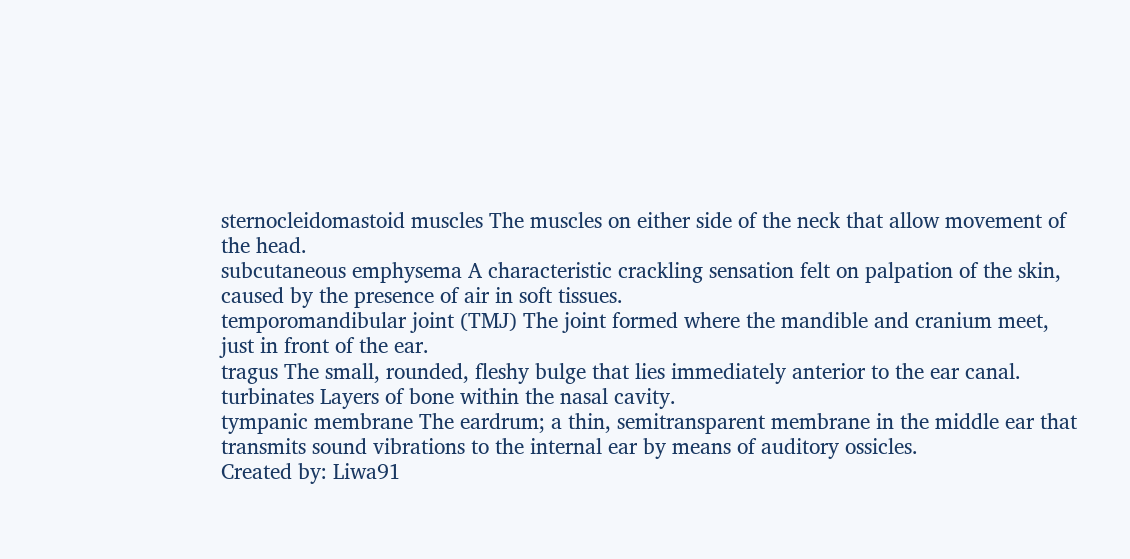sternocleidomastoid muscles The muscles on either side of the neck that allow movement of the head.
subcutaneous emphysema A characteristic crackling sensation felt on palpation of the skin, caused by the presence of air in soft tissues.
temporomandibular joint (TMJ) The joint formed where the mandible and cranium meet, just in front of the ear.
tragus The small, rounded, fleshy bulge that lies immediately anterior to the ear canal.
turbinates Layers of bone within the nasal cavity.
tympanic membrane The eardrum; a thin, semitransparent membrane in the middle ear that transmits sound vibrations to the internal ear by means of auditory ossicles.
Created by: Liwa91